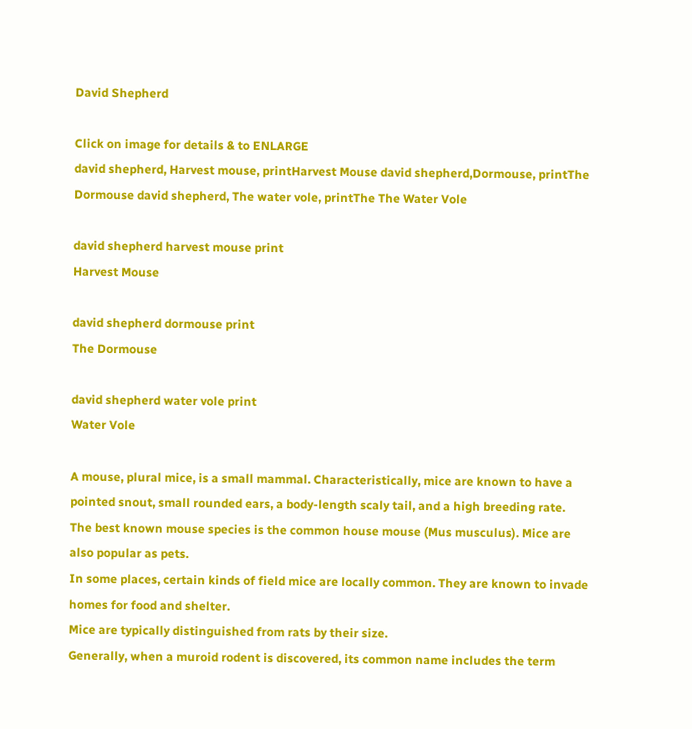David Shepherd

Click on image for details & to ENLARGE
david shepherd, Harvest mouse, printHarvest Mouse david shepherd,Dormouse, printThe Dormouse david shepherd, The water vole, printThe The Water Vole

david shepherd harvest mouse print
Harvest Mouse

david shepherd dormouse print
The Dormouse

david shepherd water vole print
Water Vole

A mouse, plural mice, is a small mammal. Characteristically, mice are known to have a pointed snout, small rounded ears, a body-length scaly tail, and a high breeding rate.
The best known mouse species is the common house mouse (Mus musculus). Mice are also popular as pets.
In some places, certain kinds of field mice are locally common. They are known to invade homes for food and shelter.
Mice are typically distinguished from rats by their size.
Generally, when a muroid rodent is discovered, its common name includes the term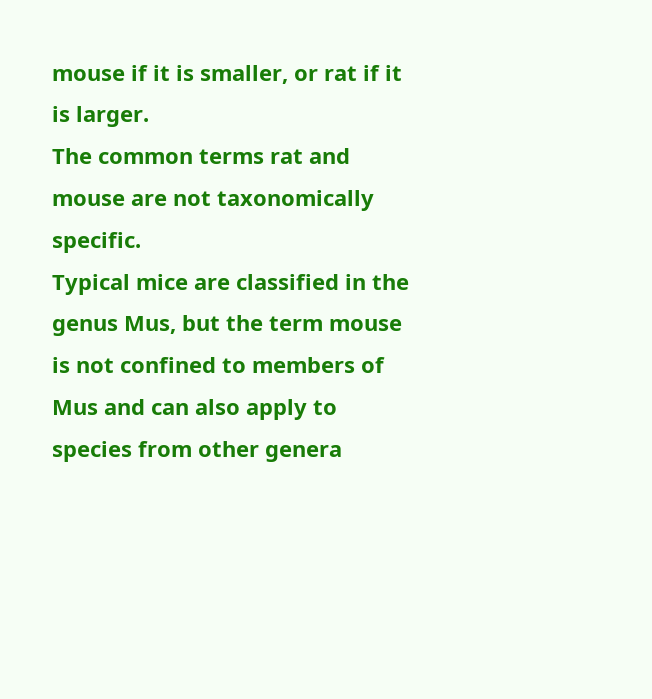mouse if it is smaller, or rat if it is larger.
The common terms rat and mouse are not taxonomically specific.
Typical mice are classified in the genus Mus, but the term mouse is not confined to members of Mus and can also apply to species from other genera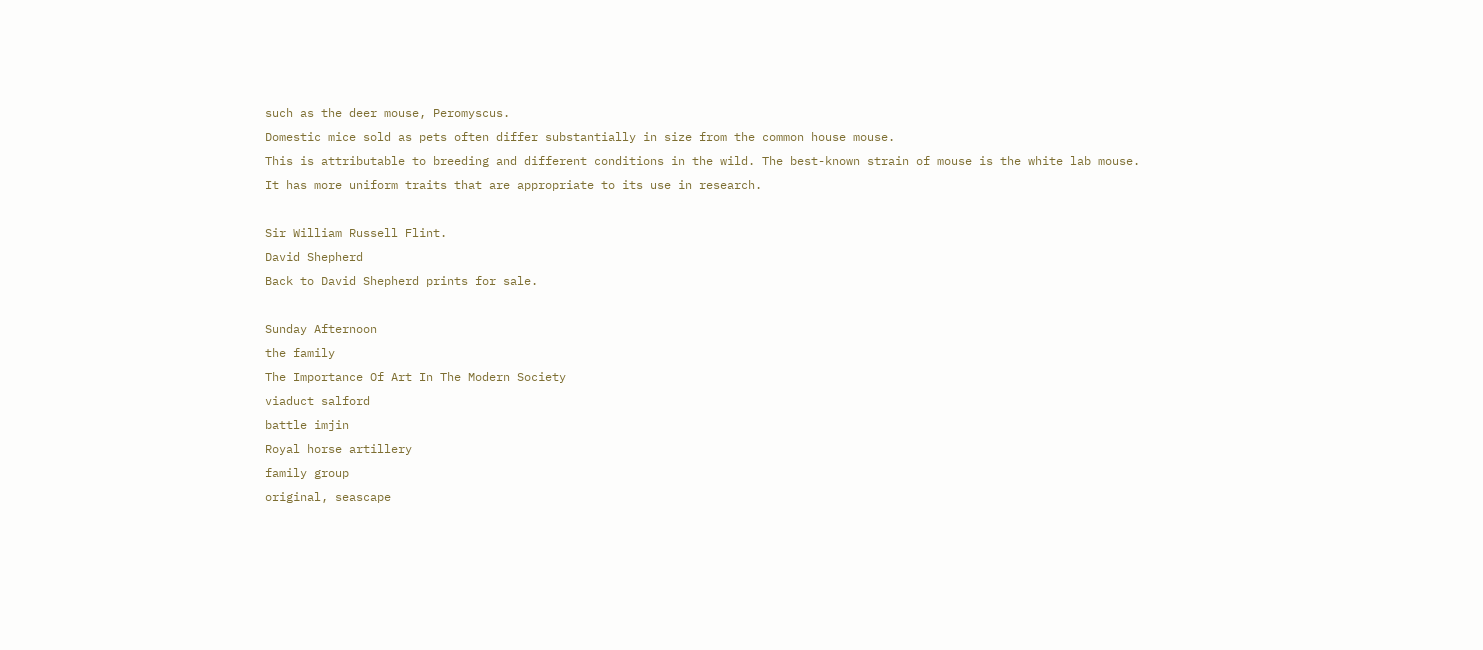such as the deer mouse, Peromyscus.
Domestic mice sold as pets often differ substantially in size from the common house mouse.
This is attributable to breeding and different conditions in the wild. The best-known strain of mouse is the white lab mouse.
It has more uniform traits that are appropriate to its use in research.

Sir William Russell Flint.
David Shepherd
Back to David Shepherd prints for sale.

Sunday Afternoon
the family
The Importance Of Art In The Modern Society
viaduct salford
battle imjin
Royal horse artillery
family group
original, seascape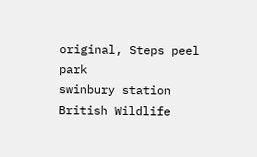original, Steps peel park
swinbury station
British Wildlife